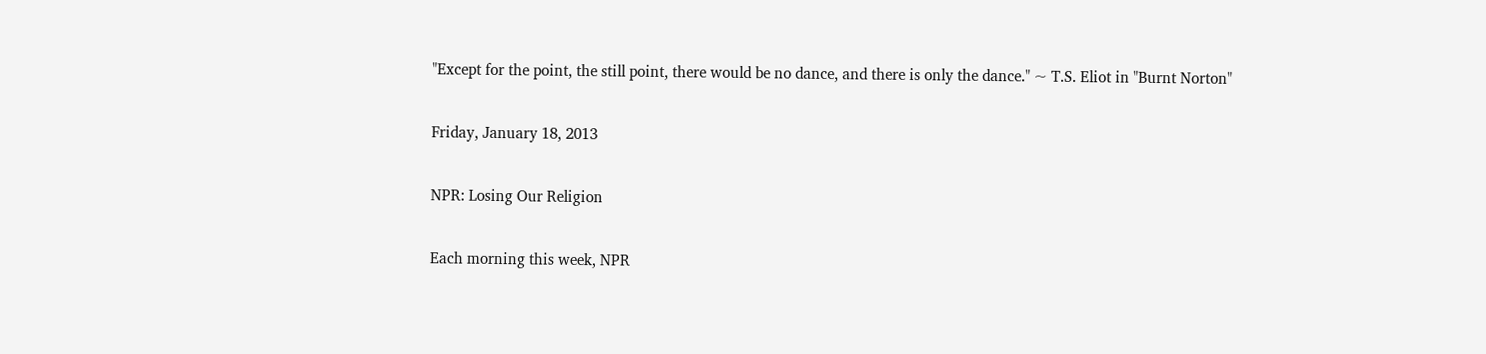"Except for the point, the still point, there would be no dance, and there is only the dance." ~ T.S. Eliot in "Burnt Norton"

Friday, January 18, 2013

NPR: Losing Our Religion

Each morning this week, NPR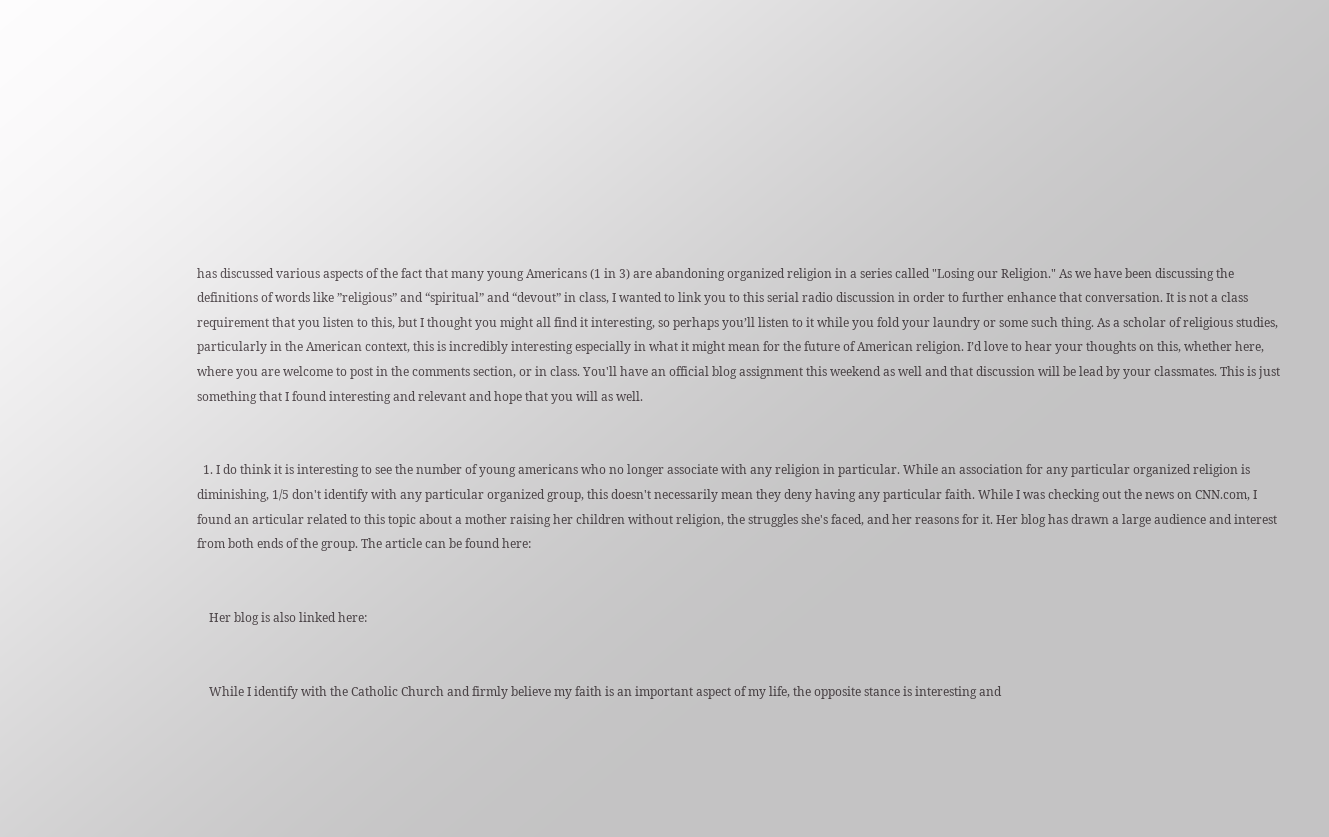has discussed various aspects of the fact that many young Americans (1 in 3) are abandoning organized religion in a series called "Losing our Religion." As we have been discussing the definitions of words like ”religious” and “spiritual” and “devout” in class, I wanted to link you to this serial radio discussion in order to further enhance that conversation. It is not a class requirement that you listen to this, but I thought you might all find it interesting, so perhaps you’ll listen to it while you fold your laundry or some such thing. As a scholar of religious studies, particularly in the American context, this is incredibly interesting especially in what it might mean for the future of American religion. I’d love to hear your thoughts on this, whether here, where you are welcome to post in the comments section, or in class. You'll have an official blog assignment this weekend as well and that discussion will be lead by your classmates. This is just something that I found interesting and relevant and hope that you will as well.


  1. I do think it is interesting to see the number of young americans who no longer associate with any religion in particular. While an association for any particular organized religion is diminishing, 1/5 don't identify with any particular organized group, this doesn't necessarily mean they deny having any particular faith. While I was checking out the news on CNN.com, I found an articular related to this topic about a mother raising her children without religion, the struggles she's faced, and her reasons for it. Her blog has drawn a large audience and interest from both ends of the group. The article can be found here:


    Her blog is also linked here:


    While I identify with the Catholic Church and firmly believe my faith is an important aspect of my life, the opposite stance is interesting and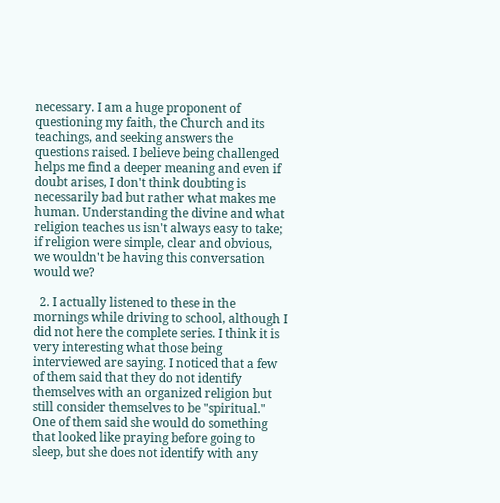necessary. I am a huge proponent of questioning my faith, the Church and its teachings, and seeking answers the questions raised. I believe being challenged helps me find a deeper meaning and even if doubt arises, I don't think doubting is necessarily bad but rather what makes me human. Understanding the divine and what religion teaches us isn't always easy to take; if religion were simple, clear and obvious, we wouldn't be having this conversation would we?

  2. I actually listened to these in the mornings while driving to school, although I did not here the complete series. I think it is very interesting what those being interviewed are saying. I noticed that a few of them said that they do not identify themselves with an organized religion but still consider themselves to be "spiritual." One of them said she would do something that looked like praying before going to sleep, but she does not identify with any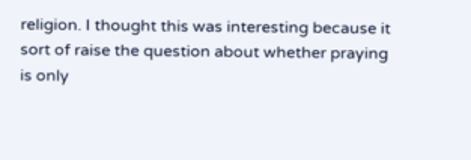religion. I thought this was interesting because it sort of raise the question about whether praying is only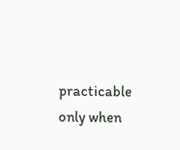practicable only when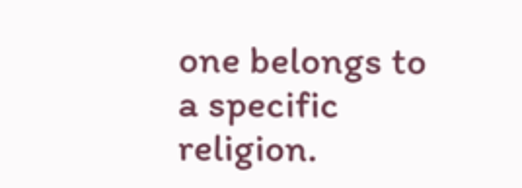one belongs to a specific religion.